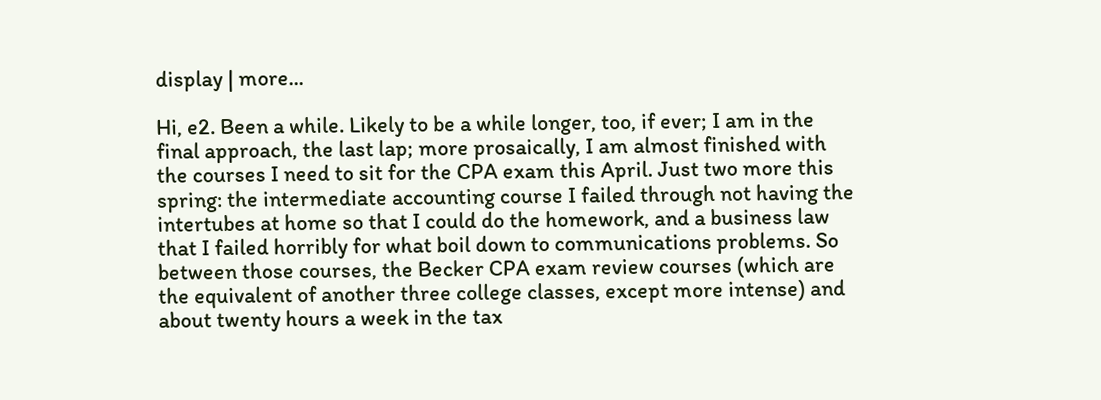display | more...

Hi, e2. Been a while. Likely to be a while longer, too, if ever; I am in the final approach, the last lap; more prosaically, I am almost finished with the courses I need to sit for the CPA exam this April. Just two more this spring: the intermediate accounting course I failed through not having the intertubes at home so that I could do the homework, and a business law that I failed horribly for what boil down to communications problems. So between those courses, the Becker CPA exam review courses (which are the equivalent of another three college classes, except more intense) and about twenty hours a week in the tax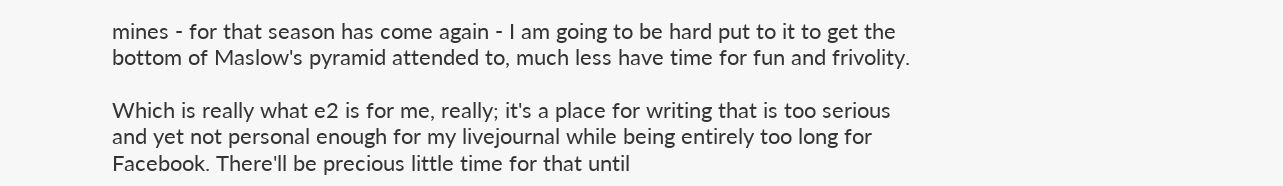mines - for that season has come again - I am going to be hard put to it to get the bottom of Maslow's pyramid attended to, much less have time for fun and frivolity.

Which is really what e2 is for me, really; it's a place for writing that is too serious and yet not personal enough for my livejournal while being entirely too long for Facebook. There'll be precious little time for that until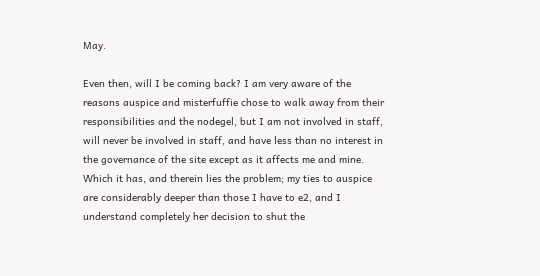May.

Even then, will I be coming back? I am very aware of the reasons auspice and misterfuffie chose to walk away from their responsibilities and the nodegel, but I am not involved in staff, will never be involved in staff, and have less than no interest in the governance of the site except as it affects me and mine. Which it has, and therein lies the problem; my ties to auspice are considerably deeper than those I have to e2, and I understand completely her decision to shut the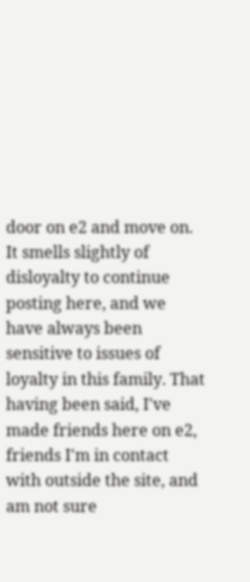door on e2 and move on. It smells slightly of disloyalty to continue posting here, and we have always been sensitive to issues of loyalty in this family. That having been said, I've made friends here on e2, friends I'm in contact with outside the site, and am not sure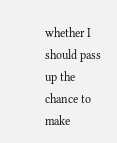whether I should pass up the chance to make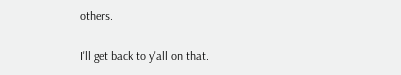others.

I'll get back to y'all on that.